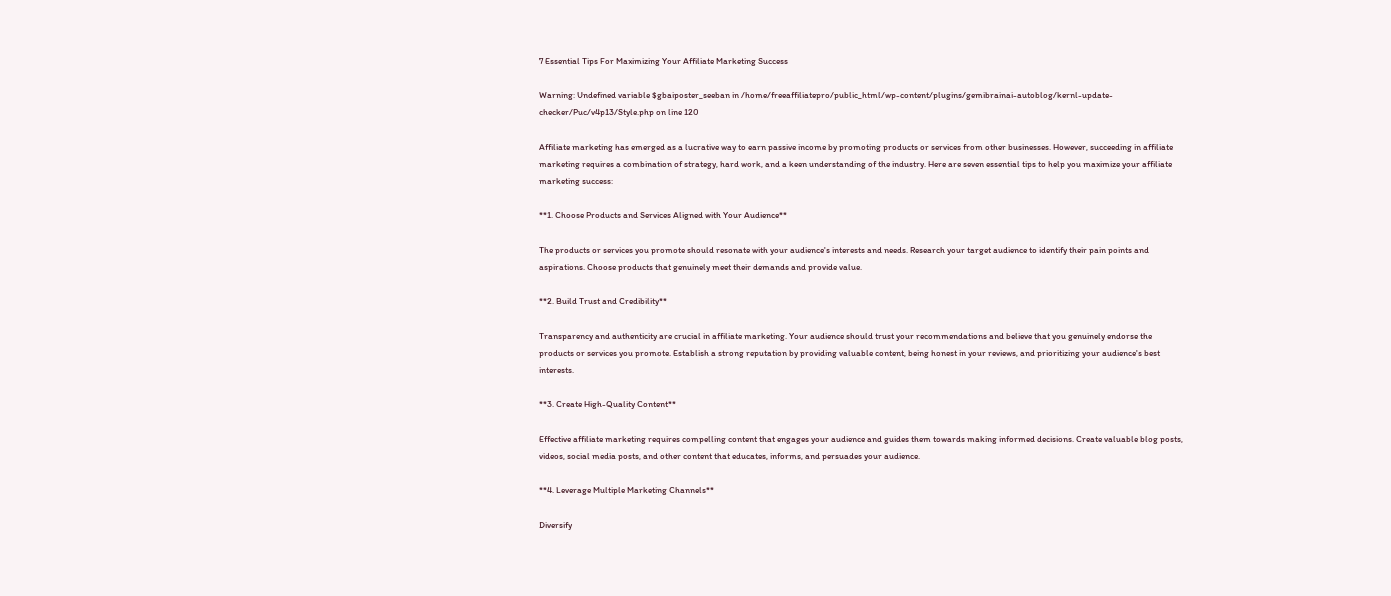7 Essential Tips For Maximizing Your Affiliate Marketing Success

Warning: Undefined variable $gbaiposter_seeban in /home/freeaffiliatepro/public_html/wp-content/plugins/gemibrainai-autoblog/kernl-update-checker/Puc/v4p13/Style.php on line 120

Affiliate marketing has emerged as a lucrative way to earn passive income by promoting products or services from other businesses. However, succeeding in affiliate marketing requires a combination of strategy, hard work, and a keen understanding of the industry. Here are seven essential tips to help you maximize your affiliate marketing success:

**1. Choose Products and Services Aligned with Your Audience**

The products or services you promote should resonate with your audience's interests and needs. Research your target audience to identify their pain points and aspirations. Choose products that genuinely meet their demands and provide value.

**2. Build Trust and Credibility**

Transparency and authenticity are crucial in affiliate marketing. Your audience should trust your recommendations and believe that you genuinely endorse the products or services you promote. Establish a strong reputation by providing valuable content, being honest in your reviews, and prioritizing your audience's best interests.

**3. Create High-Quality Content**

Effective affiliate marketing requires compelling content that engages your audience and guides them towards making informed decisions. Create valuable blog posts, videos, social media posts, and other content that educates, informs, and persuades your audience.

**4. Leverage Multiple Marketing Channels**

Diversify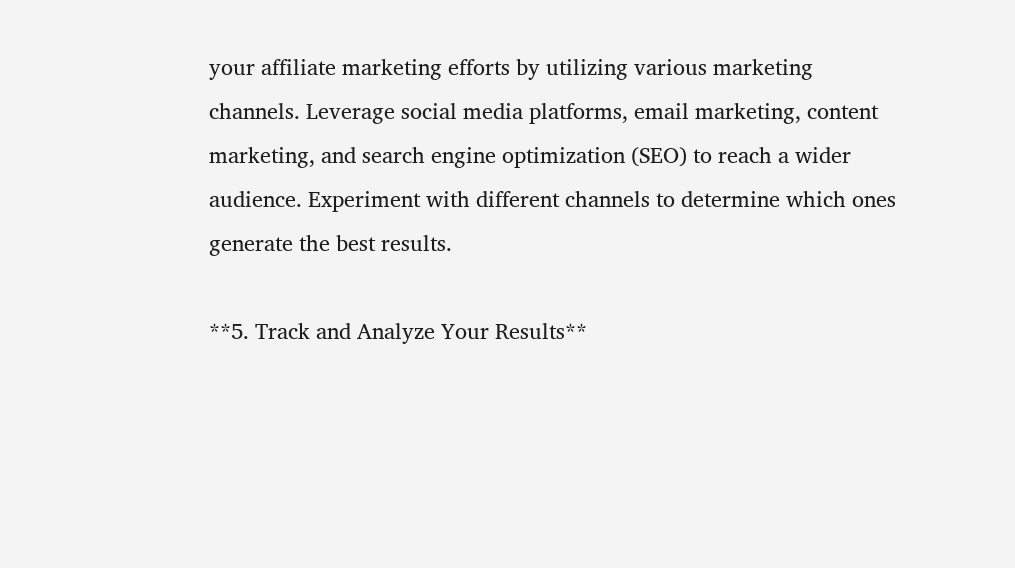your affiliate marketing efforts by utilizing various marketing channels. Leverage social media platforms, email marketing, content marketing, and search engine optimization (SEO) to reach a wider audience. Experiment with different channels to determine which ones generate the best results.

**5. Track and Analyze Your Results**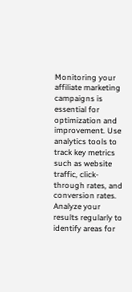Monitoring your affiliate marketing campaigns is essential for optimization and improvement. Use analytics tools to track key metrics such as website traffic, click-through rates, and conversion rates. Analyze your results regularly to identify areas for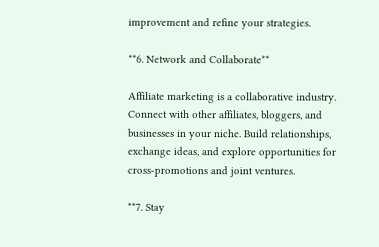improvement and refine your strategies.

**6. Network and Collaborate**

Affiliate marketing is a collaborative industry. Connect with other affiliates, bloggers, and businesses in your niche. Build relationships, exchange ideas, and explore opportunities for cross-promotions and joint ventures.

**7. Stay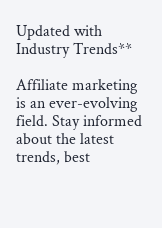Updated with Industry Trends**

Affiliate marketing is an ever-evolving field. Stay informed about the latest trends, best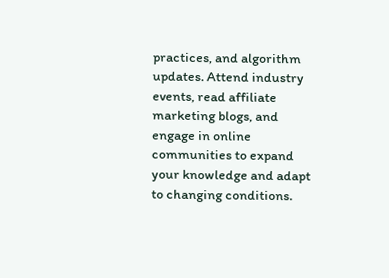practices, and algorithm updates. Attend industry events, read affiliate marketing blogs, and engage in online communities to expand your knowledge and adapt to changing conditions.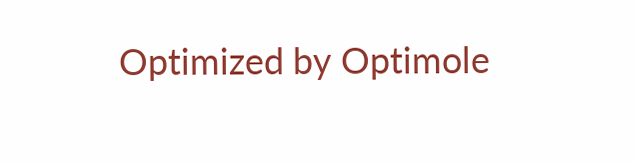Optimized by Optimole